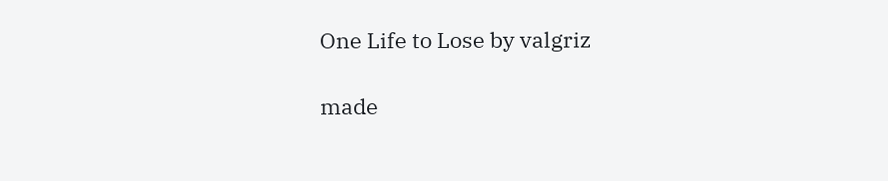One Life to Lose by valgriz

made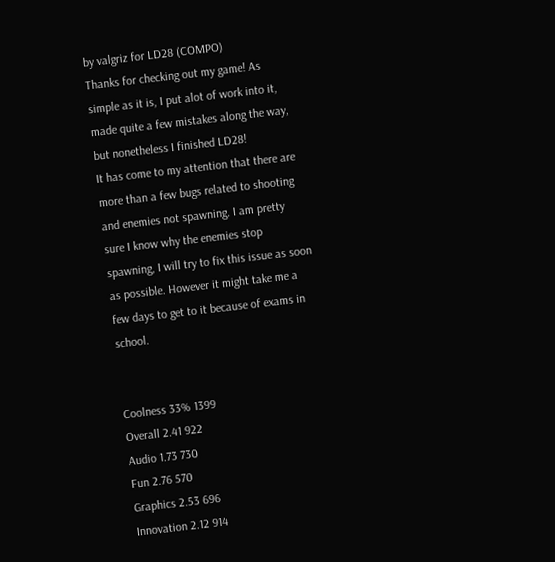by valgriz for LD28 (COMPO)
Thanks for checking out my game! As simple as it is, I put alot of work into it, made quite a few mistakes along the way, but nonetheless I finished LD28!
It has come to my attention that there are more than a few bugs related to shooting and enemies not spawning. I am pretty sure I know why the enemies stop spawning, I will try to fix this issue as soon as possible. However it might take me a few days to get to it because of exams in school.


Coolness 33% 1399
Overall 2.41 922
Audio 1.73 730
Fun 2.76 570
Graphics 2.53 696
Innovation 2.12 914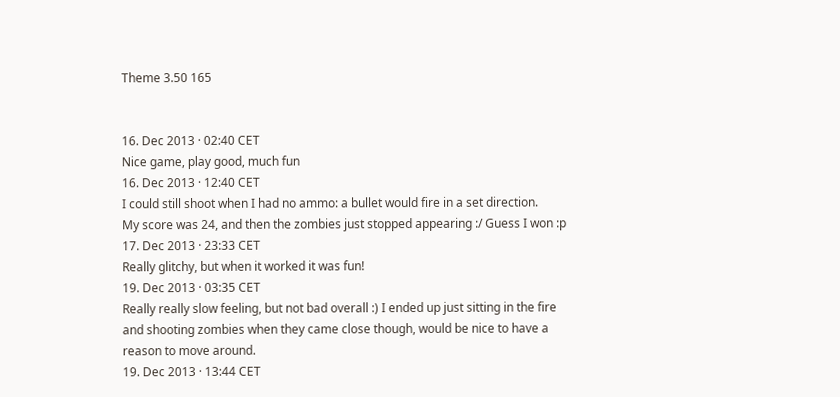Theme 3.50 165


16. Dec 2013 · 02:40 CET
Nice game, play good, much fun
16. Dec 2013 · 12:40 CET
I could still shoot when I had no ammo: a bullet would fire in a set direction.
My score was 24, and then the zombies just stopped appearing :/ Guess I won :p
17. Dec 2013 · 23:33 CET
Really glitchy, but when it worked it was fun!
19. Dec 2013 · 03:35 CET
Really really slow feeling, but not bad overall :) I ended up just sitting in the fire and shooting zombies when they came close though, would be nice to have a reason to move around.
19. Dec 2013 · 13:44 CET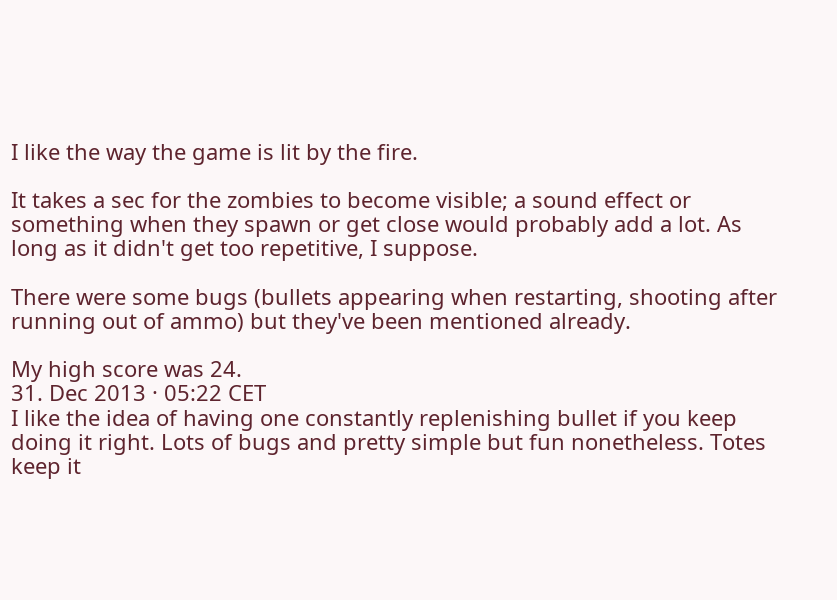I like the way the game is lit by the fire.

It takes a sec for the zombies to become visible; a sound effect or something when they spawn or get close would probably add a lot. As long as it didn't get too repetitive, I suppose.

There were some bugs (bullets appearing when restarting, shooting after running out of ammo) but they've been mentioned already.

My high score was 24.
31. Dec 2013 · 05:22 CET
I like the idea of having one constantly replenishing bullet if you keep doing it right. Lots of bugs and pretty simple but fun nonetheless. Totes keep it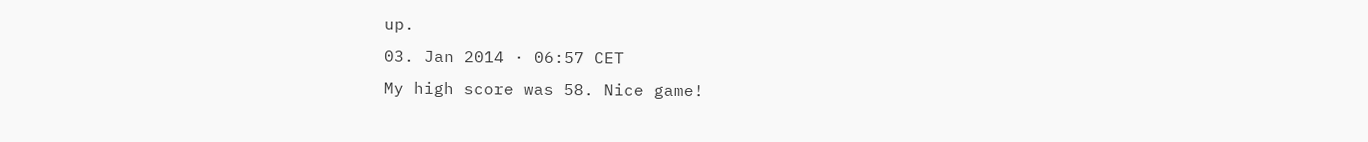up.
03. Jan 2014 · 06:57 CET
My high score was 58. Nice game!